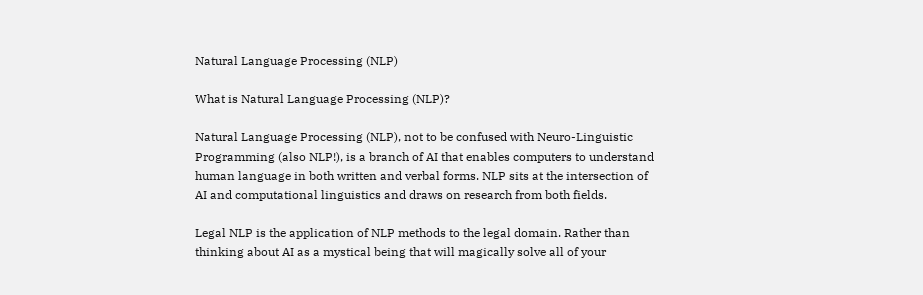Natural Language Processing (NLP)

What is Natural Language Processing (NLP)?

Natural Language Processing (NLP), not to be confused with Neuro-Linguistic Programming (also NLP!), is a branch of AI that enables computers to understand human language in both written and verbal forms. NLP sits at the intersection of AI and computational linguistics and draws on research from both fields.

Legal NLP is the application of NLP methods to the legal domain. Rather than thinking about AI as a mystical being that will magically solve all of your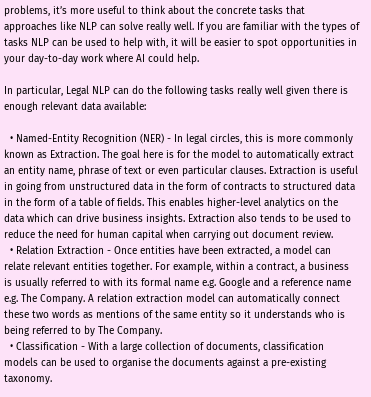problems, it’s more useful to think about the concrete tasks that approaches like NLP can solve really well. If you are familiar with the types of tasks NLP can be used to help with, it will be easier to spot opportunities in your day-to-day work where AI could help.

In particular, Legal NLP can do the following tasks really well given there is enough relevant data available:

  • Named-Entity Recognition (NER) - In legal circles, this is more commonly known as Extraction. The goal here is for the model to automatically extract an entity name, phrase of text or even particular clauses. Extraction is useful in going from unstructured data in the form of contracts to structured data in the form of a table of fields. This enables higher-level analytics on the data which can drive business insights. Extraction also tends to be used to reduce the need for human capital when carrying out document review.
  • Relation Extraction - Once entities have been extracted, a model can relate relevant entities together. For example, within a contract, a business is usually referred to with its formal name e.g. Google and a reference name e.g. The Company. A relation extraction model can automatically connect these two words as mentions of the same entity so it understands who is being referred to by The Company.
  • Classification - With a large collection of documents, classification models can be used to organise the documents against a pre-existing taxonomy.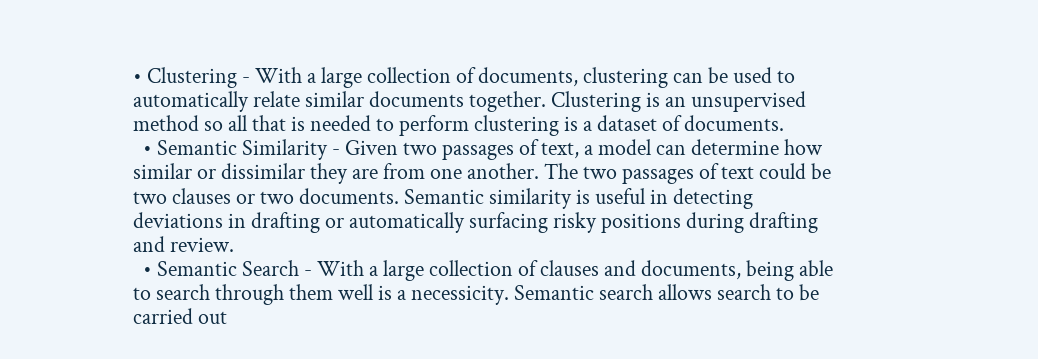• Clustering - With a large collection of documents, clustering can be used to automatically relate similar documents together. Clustering is an unsupervised method so all that is needed to perform clustering is a dataset of documents.
  • Semantic Similarity - Given two passages of text, a model can determine how similar or dissimilar they are from one another. The two passages of text could be two clauses or two documents. Semantic similarity is useful in detecting deviations in drafting or automatically surfacing risky positions during drafting and review.
  • Semantic Search - With a large collection of clauses and documents, being able to search through them well is a necessicity. Semantic search allows search to be carried out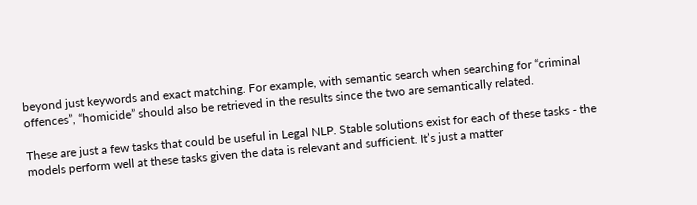beyond just keywords and exact matching. For example, with semantic search when searching for “criminal offences”, “homicide” should also be retrieved in the results since the two are semantically related.

These are just a few tasks that could be useful in Legal NLP. Stable solutions exist for each of these tasks - the models perform well at these tasks given the data is relevant and sufficient. It’s just a matter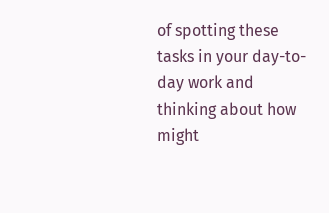of spotting these tasks in your day-to-day work and thinking about how might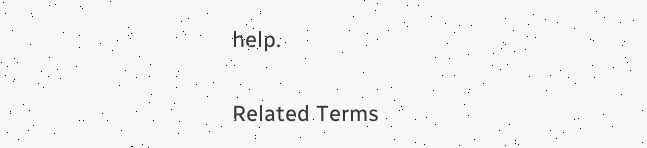help.

Related Terms